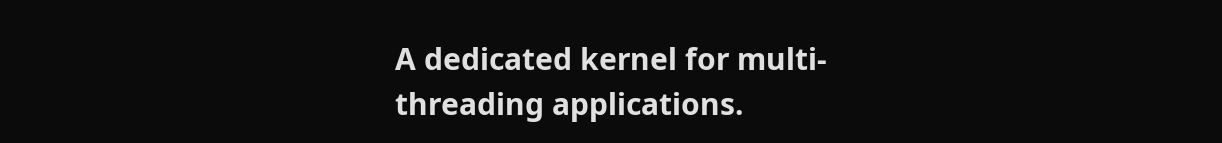A dedicated kernel for multi-threading applications.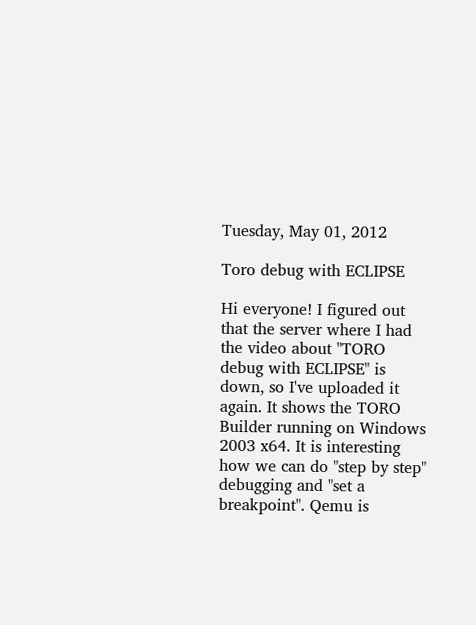Tuesday, May 01, 2012

Toro debug with ECLIPSE

Hi everyone! I figured out that the server where I had the video about "TORO debug with ECLIPSE" is down, so I've uploaded it again. It shows the TORO Builder running on Windows 2003 x64. It is interesting how we can do "step by step" debugging and "set a breakpoint". Qemu is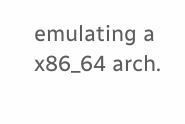emulating a x86_64 arch.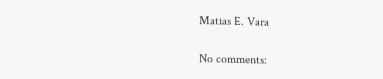Matias E. Vara

No comments: